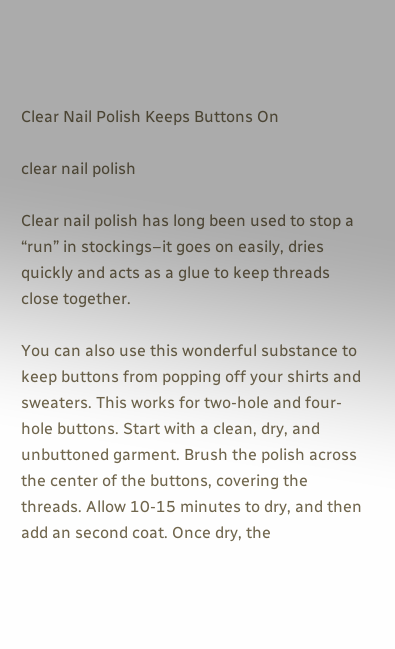Clear Nail Polish Keeps Buttons On

clear nail polish

Clear nail polish has long been used to stop a “run” in stockings–it goes on easily, dries quickly and acts as a glue to keep threads close together.

You can also use this wonderful substance to keep buttons from popping off your shirts and sweaters. This works for two-hole and four-hole buttons. Start with a clean, dry, and unbuttoned garment. Brush the polish across the center of the buttons, covering the threads. Allow 10-15 minutes to dry, and then add an second coat. Once dry, the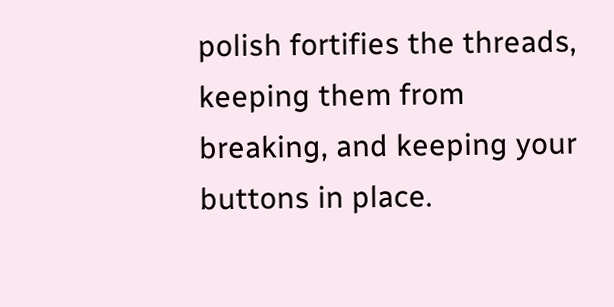polish fortifies the threads, keeping them from breaking, and keeping your buttons in place.